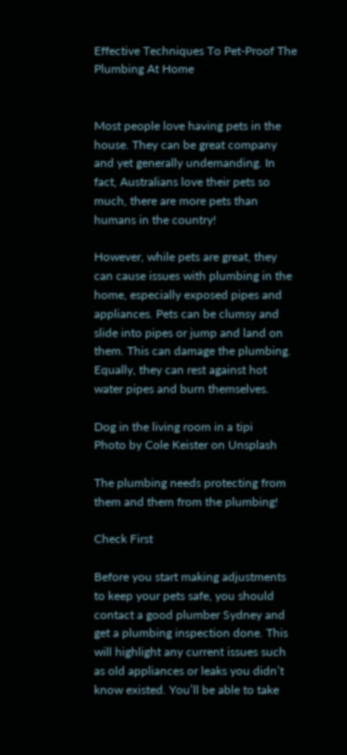Effective Techniques To Pet-Proof The Plumbing At Home


Most people love having pets in the house. They can be great company and yet generally undemanding. In fact, Australians love their pets so much, there are more pets than humans in the country!

However, while pets are great, they can cause issues with plumbing in the home, especially exposed pipes and appliances. Pets can be clumsy and slide into pipes or jump and land on them. This can damage the plumbing. Equally, they can rest against hot water pipes and burn themselves.

Dog in the living room in a tipi
Photo by Cole Keister on Unsplash

The plumbing needs protecting from them and them from the plumbing!

Check First

Before you start making adjustments to keep your pets safe, you should contact a good plumber Sydney and get a plumbing inspection done. This will highlight any current issues such as old appliances or leaks you didn’t know existed. You’ll be able to take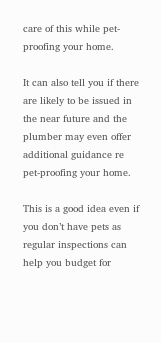care of this while pet-proofing your home.

It can also tell you if there are likely to be issued in the near future and the plumber may even offer additional guidance re pet-proofing your home.

This is a good idea even if you don’t have pets as regular inspections can help you budget for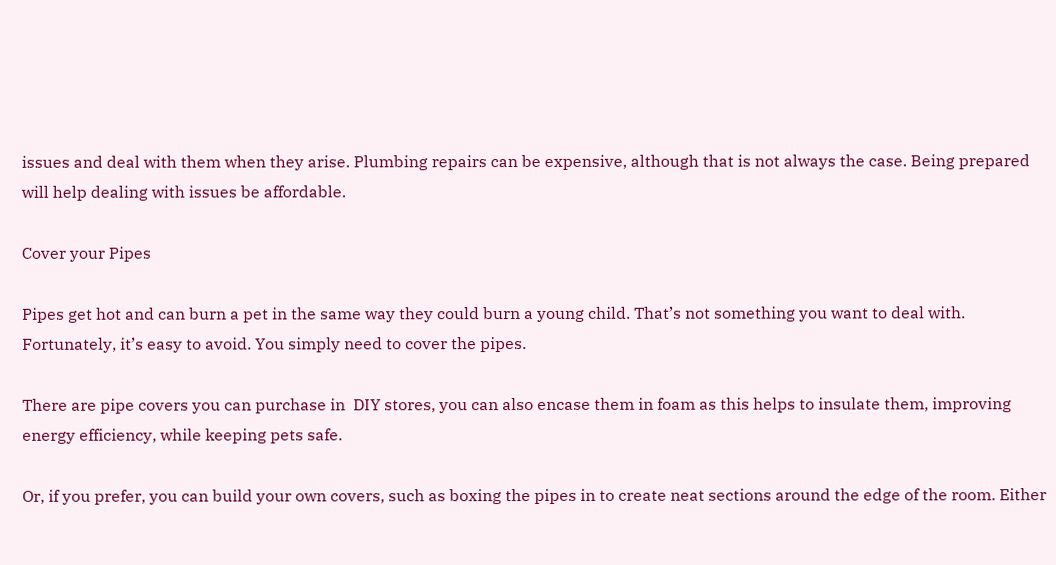issues and deal with them when they arise. Plumbing repairs can be expensive, although that is not always the case. Being prepared will help dealing with issues be affordable.

Cover your Pipes

Pipes get hot and can burn a pet in the same way they could burn a young child. That’s not something you want to deal with. Fortunately, it’s easy to avoid. You simply need to cover the pipes.

There are pipe covers you can purchase in  DIY stores, you can also encase them in foam as this helps to insulate them, improving energy efficiency, while keeping pets safe.

Or, if you prefer, you can build your own covers, such as boxing the pipes in to create neat sections around the edge of the room. Either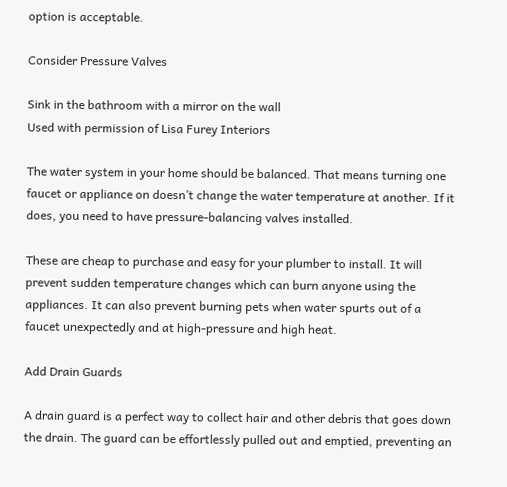option is acceptable.

Consider Pressure Valves

Sink in the bathroom with a mirror on the wall
Used with permission of Lisa Furey Interiors

The water system in your home should be balanced. That means turning one faucet or appliance on doesn’t change the water temperature at another. If it does, you need to have pressure-balancing valves installed.

These are cheap to purchase and easy for your plumber to install. It will prevent sudden temperature changes which can burn anyone using the appliances. It can also prevent burning pets when water spurts out of a faucet unexpectedly and at high-pressure and high heat.

Add Drain Guards

A drain guard is a perfect way to collect hair and other debris that goes down the drain. The guard can be effortlessly pulled out and emptied, preventing an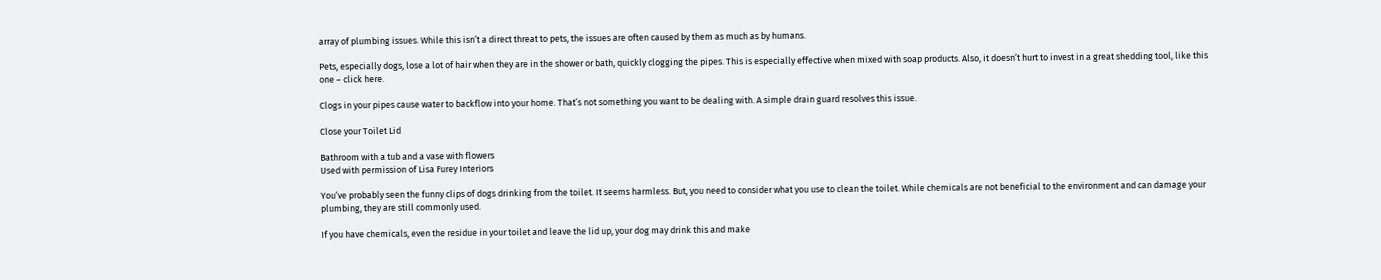array of plumbing issues. While this isn’t a direct threat to pets, the issues are often caused by them as much as by humans.

Pets, especially dogs, lose a lot of hair when they are in the shower or bath, quickly clogging the pipes. This is especially effective when mixed with soap products. Also, it doesn’t hurt to invest in a great shedding tool, like this one – click here.

Clogs in your pipes cause water to backflow into your home. That’s not something you want to be dealing with. A simple drain guard resolves this issue.

Close your Toilet Lid

Bathroom with a tub and a vase with flowers
Used with permission of Lisa Furey Interiors

You’ve probably seen the funny clips of dogs drinking from the toilet. It seems harmless. But, you need to consider what you use to clean the toilet. While chemicals are not beneficial to the environment and can damage your plumbing, they are still commonly used.

If you have chemicals, even the residue in your toilet and leave the lid up, your dog may drink this and make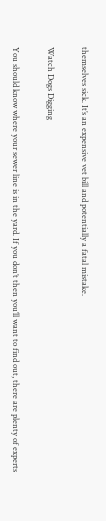themselves sick. It’s an expensive vet bill and potentially a fatal mistake.

Watch Dogs Digging

You should know where your sewer line is in the yard. If you don’t then you’ll want to find out, there are plenty of experts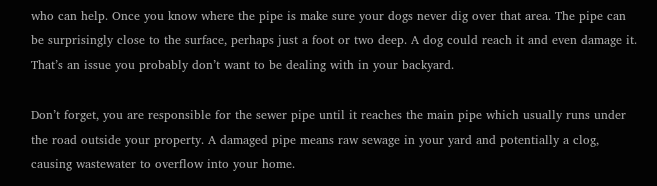who can help. Once you know where the pipe is make sure your dogs never dig over that area. The pipe can be surprisingly close to the surface, perhaps just a foot or two deep. A dog could reach it and even damage it. That’s an issue you probably don’t want to be dealing with in your backyard.

Don’t forget, you are responsible for the sewer pipe until it reaches the main pipe which usually runs under the road outside your property. A damaged pipe means raw sewage in your yard and potentially a clog, causing wastewater to overflow into your home.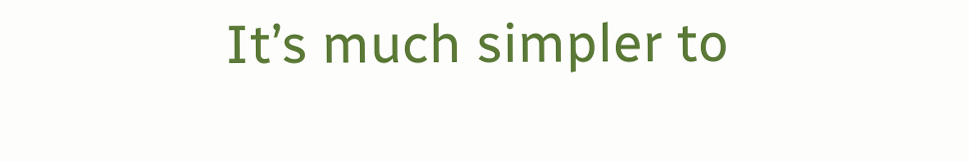It’s much simpler to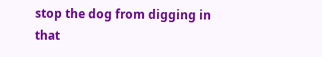stop the dog from digging in that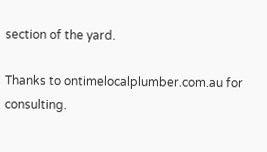section of the yard.

Thanks to ontimelocalplumber.com.au for consulting.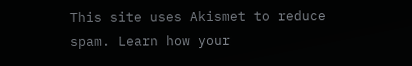This site uses Akismet to reduce spam. Learn how your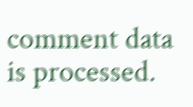comment data is processed.